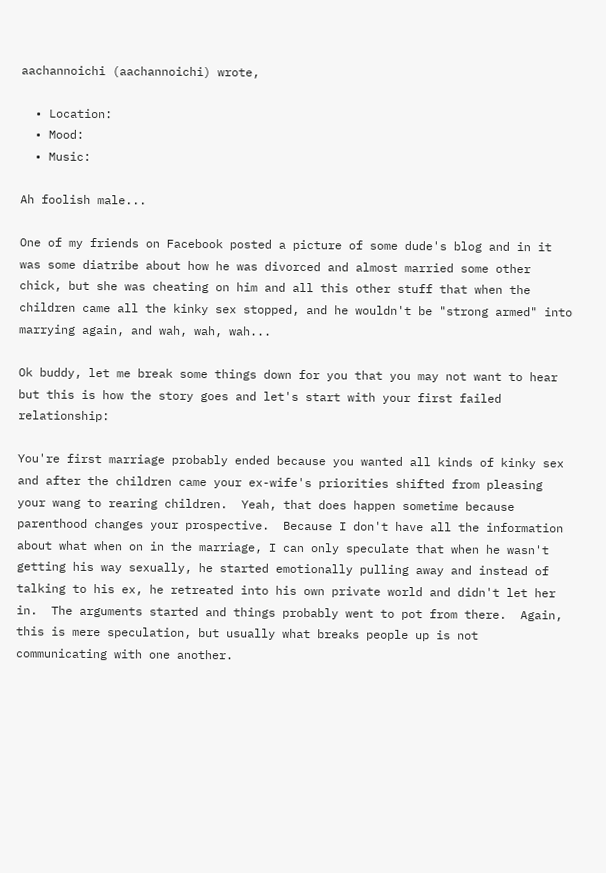aachannoichi (aachannoichi) wrote,

  • Location:
  • Mood:
  • Music:

Ah foolish male...

One of my friends on Facebook posted a picture of some dude's blog and in it was some diatribe about how he was divorced and almost married some other chick, but she was cheating on him and all this other stuff that when the children came all the kinky sex stopped, and he wouldn't be "strong armed" into marrying again, and wah, wah, wah...

Ok buddy, let me break some things down for you that you may not want to hear but this is how the story goes and let's start with your first failed relationship:

You're first marriage probably ended because you wanted all kinds of kinky sex and after the children came your ex-wife's priorities shifted from pleasing your wang to rearing children.  Yeah, that does happen sometime because parenthood changes your prospective.  Because I don't have all the information about what when on in the marriage, I can only speculate that when he wasn't getting his way sexually, he started emotionally pulling away and instead of talking to his ex, he retreated into his own private world and didn't let her in.  The arguments started and things probably went to pot from there.  Again, this is mere speculation, but usually what breaks people up is not communicating with one another.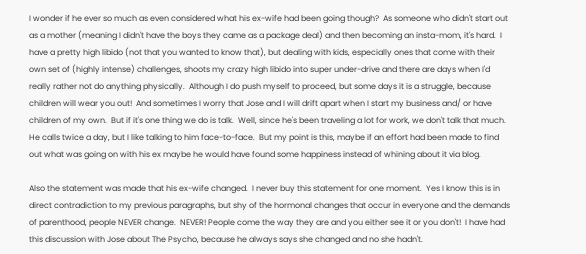I wonder if he ever so much as even considered what his ex-wife had been going though?  As someone who didn't start out as a mother (meaning I didn't have the boys they came as a package deal) and then becoming an insta-mom, it's hard.  I have a pretty high libido (not that you wanted to know that), but dealing with kids, especially ones that come with their own set of (highly intense) challenges, shoots my crazy high libido into super under-drive and there are days when I'd really rather not do anything physically.  Although I do push myself to proceed, but some days it is a struggle, because children will wear you out!  And sometimes I worry that Jose and I will drift apart when I start my business and/ or have children of my own.  But if it's one thing we do is talk.  Well, since he's been traveling a lot for work, we don't talk that much.  He calls twice a day, but I like talking to him face-to-face.  But my point is this, maybe if an effort had been made to find out what was going on with his ex maybe he would have found some happiness instead of whining about it via blog.

Also the statement was made that his ex-wife changed.  I never buy this statement for one moment.  Yes I know this is in direct contradiction to my previous paragraphs, but shy of the hormonal changes that occur in everyone and the demands of parenthood, people NEVER change.  NEVER! People come the way they are and you either see it or you don't!  I have had this discussion with Jose about The Psycho, because he always says she changed and no she hadn't.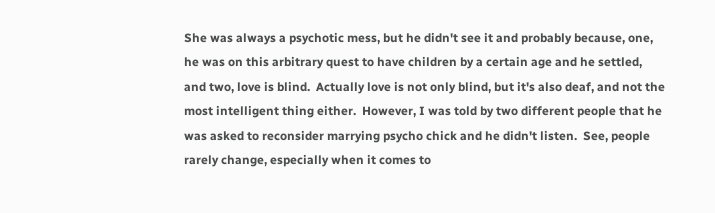She was always a psychotic mess, but he didn't see it and probably because, one, he was on this arbitrary quest to have children by a certain age and he settled, and two, love is blind.  Actually love is not only blind, but it's also deaf, and not the most intelligent thing either.  However, I was told by two different people that he was asked to reconsider marrying psycho chick and he didn't listen.  See, people rarely change, especially when it comes to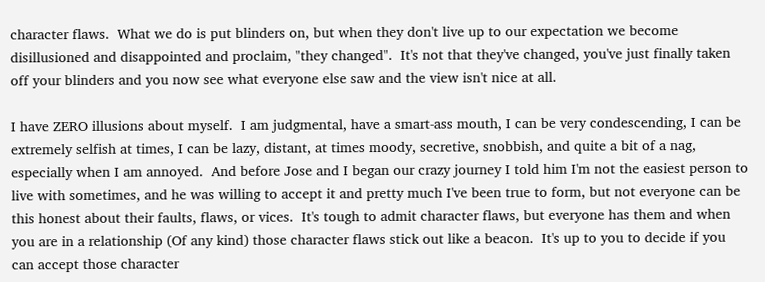character flaws.  What we do is put blinders on, but when they don't live up to our expectation we become disillusioned and disappointed and proclaim, "they changed".  It's not that they've changed, you've just finally taken off your blinders and you now see what everyone else saw and the view isn't nice at all.

I have ZERO illusions about myself.  I am judgmental, have a smart-ass mouth, I can be very condescending, I can be extremely selfish at times, I can be lazy, distant, at times moody, secretive, snobbish, and quite a bit of a nag, especially when I am annoyed.  And before Jose and I began our crazy journey I told him I'm not the easiest person to live with sometimes, and he was willing to accept it and pretty much I've been true to form, but not everyone can be this honest about their faults, flaws, or vices.  It's tough to admit character flaws, but everyone has them and when you are in a relationship (Of any kind) those character flaws stick out like a beacon.  It's up to you to decide if you can accept those character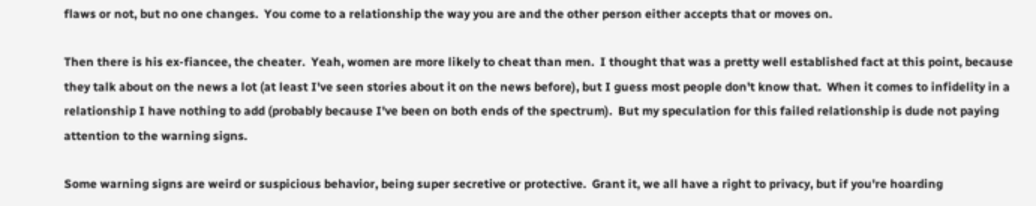flaws or not, but no one changes.  You come to a relationship the way you are and the other person either accepts that or moves on.

Then there is his ex-fiancee, the cheater.  Yeah, women are more likely to cheat than men.  I thought that was a pretty well established fact at this point, because they talk about on the news a lot (at least I've seen stories about it on the news before), but I guess most people don't know that.  When it comes to infidelity in a relationship I have nothing to add (probably because I've been on both ends of the spectrum).  But my speculation for this failed relationship is dude not paying attention to the warning signs.

Some warning signs are weird or suspicious behavior, being super secretive or protective.  Grant it, we all have a right to privacy, but if you're hoarding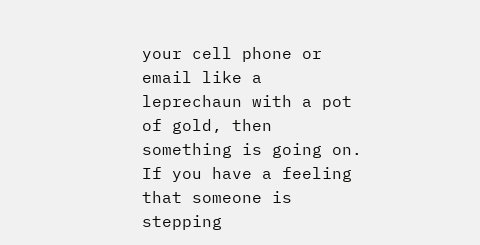your cell phone or email like a leprechaun with a pot of gold, then something is going on.  If you have a feeling that someone is stepping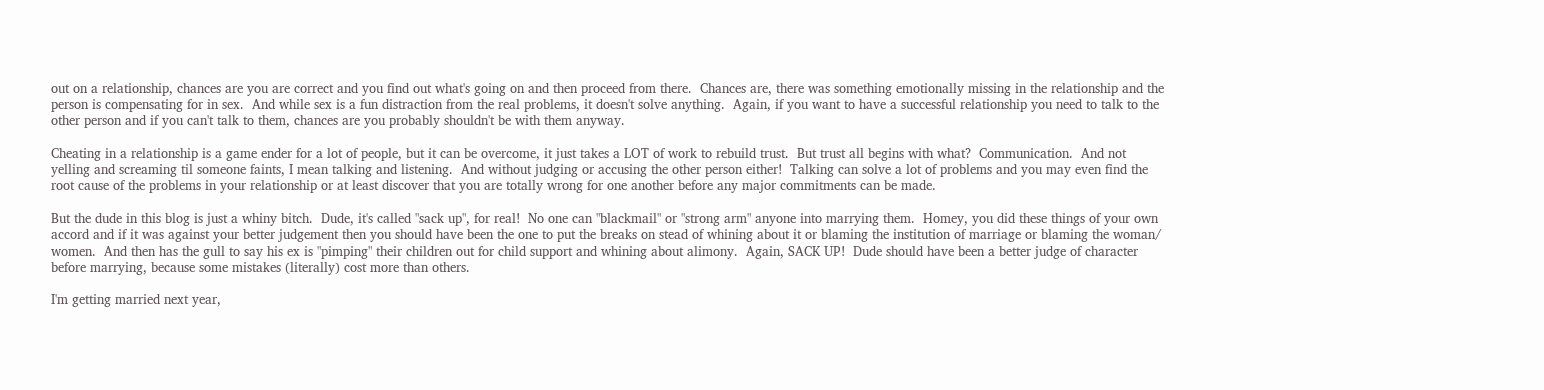out on a relationship, chances are you are correct and you find out what's going on and then proceed from there.  Chances are, there was something emotionally missing in the relationship and the person is compensating for in sex.  And while sex is a fun distraction from the real problems, it doesn't solve anything.  Again, if you want to have a successful relationship you need to talk to the other person and if you can't talk to them, chances are you probably shouldn't be with them anyway.

Cheating in a relationship is a game ender for a lot of people, but it can be overcome, it just takes a LOT of work to rebuild trust.  But trust all begins with what?  Communication.  And not yelling and screaming til someone faints, I mean talking and listening.  And without judging or accusing the other person either!  Talking can solve a lot of problems and you may even find the root cause of the problems in your relationship or at least discover that you are totally wrong for one another before any major commitments can be made.

But the dude in this blog is just a whiny bitch.  Dude, it's called "sack up", for real!  No one can "blackmail" or "strong arm" anyone into marrying them.  Homey, you did these things of your own accord and if it was against your better judgement then you should have been the one to put the breaks on stead of whining about it or blaming the institution of marriage or blaming the woman/ women.  And then has the gull to say his ex is "pimping" their children out for child support and whining about alimony.  Again, SACK UP!  Dude should have been a better judge of character before marrying, because some mistakes (literally) cost more than others.

I'm getting married next year,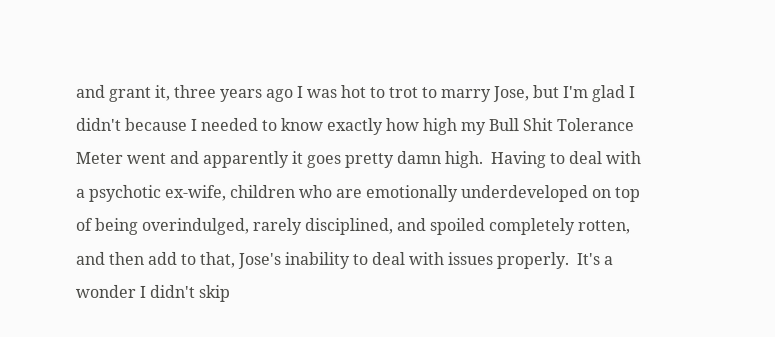and grant it, three years ago I was hot to trot to marry Jose, but I'm glad I didn't because I needed to know exactly how high my Bull Shit Tolerance Meter went and apparently it goes pretty damn high.  Having to deal with a psychotic ex-wife, children who are emotionally underdeveloped on top of being overindulged, rarely disciplined, and spoiled completely rotten, and then add to that, Jose's inability to deal with issues properly.  It's a wonder I didn't skip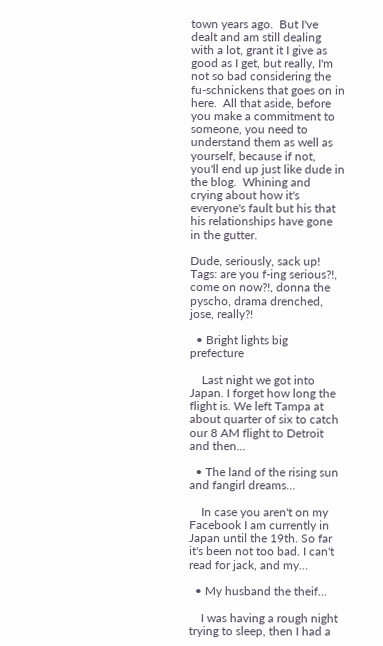town years ago.  But I've dealt and am still dealing with a lot, grant it I give as good as I get, but really, I'm not so bad considering the fu-schnickens that goes on in here.  All that aside, before you make a commitment to someone, you need to understand them as well as yourself, because if not, you'll end up just like dude in the blog.  Whining and crying about how it's everyone's fault but his that his relationships have gone in the gutter.

Dude, seriously, sack up!
Tags: are you f-ing serious?!, come on now?!, donna the pyscho, drama drenched, jose, really?!

  • Bright lights big prefecture

    Last night we got into Japan. I forget how long the flight is. We left Tampa at about quarter of six to catch our 8 AM flight to Detroit and then…

  • The land of the rising sun and fangirl dreams...

    In case you aren't on my Facebook I am currently in Japan until the 19th. So far it's been not too bad. I can't read for jack, and my…

  • My husband the theif...

    I was having a rough night trying to sleep, then I had a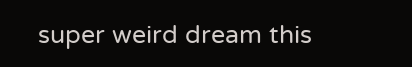super weird dream this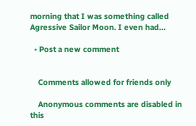morning that I was something called Agressive Sailor Moon. I even had…

  • Post a new comment


    Comments allowed for friends only

    Anonymous comments are disabled in this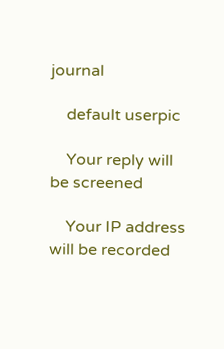journal

    default userpic

    Your reply will be screened

    Your IP address will be recorded